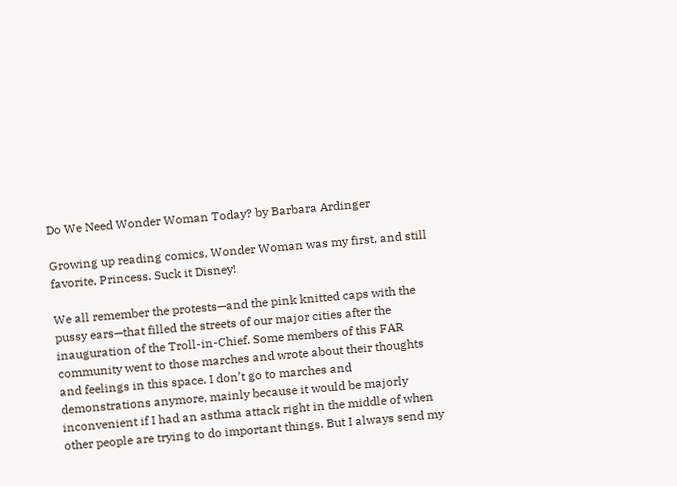Do We Need Wonder Woman Today? by Barbara Ardinger

Growing up reading comics, Wonder Woman was my first, and still favorite, Princess. Suck it Disney!

We all remember the protests—and the pink knitted caps with the pussy ears—that filled the streets of our major cities after the inauguration of the Troll-in-Chief. Some members of this FAR community went to those marches and wrote about their thoughts and feelings in this space. I don’t go to marches and demonstrations anymore, mainly because it would be majorly inconvenient if I had an asthma attack right in the middle of when other people are trying to do important things. But I always send my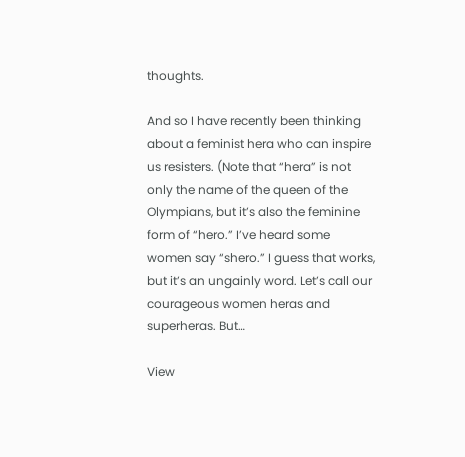thoughts.

And so I have recently been thinking about a feminist hera who can inspire us resisters. (Note that “hera” is not only the name of the queen of the Olympians, but it’s also the feminine form of “hero.” I’ve heard some women say “shero.” I guess that works, but it’s an ungainly word. Let’s call our courageous women heras and superheras. But…

View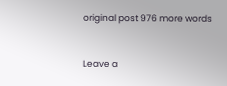original post 976 more words


Leave a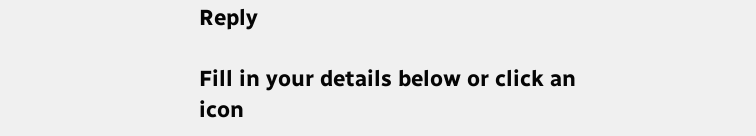Reply

Fill in your details below or click an icon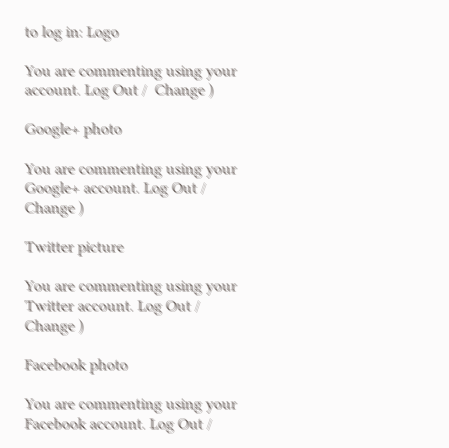to log in: Logo

You are commenting using your account. Log Out /  Change )

Google+ photo

You are commenting using your Google+ account. Log Out /  Change )

Twitter picture

You are commenting using your Twitter account. Log Out /  Change )

Facebook photo

You are commenting using your Facebook account. Log Out /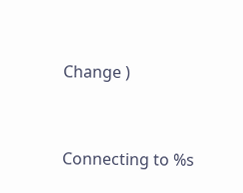Change )


Connecting to %s